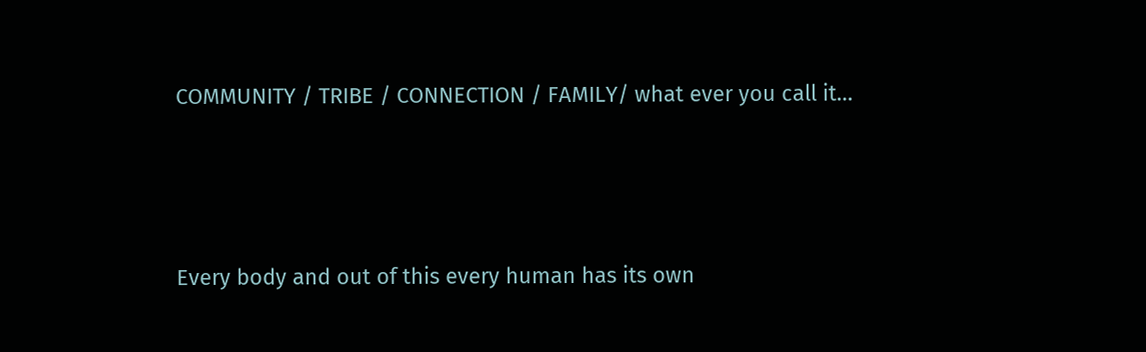COMMUNITY / TRIBE / CONNECTION / FAMILY/ what ever you call it…




Every body and out of this every human has its own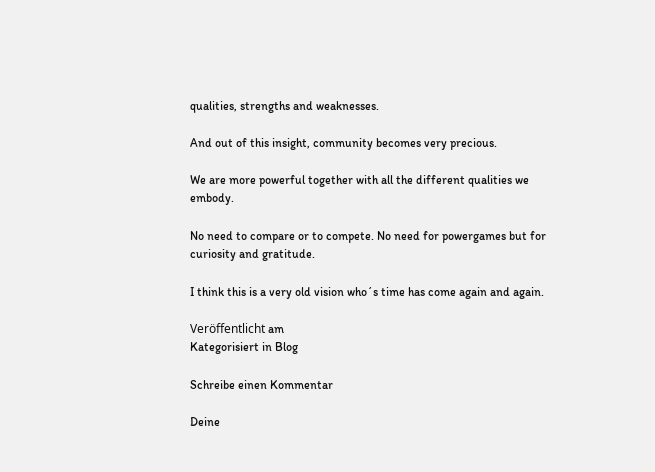qualities, strengths and weaknesses.

And out of this insight, community becomes very precious.

We are more powerful together with all the different qualities we embody.

No need to compare or to compete. No need for powergames but for curiosity and gratitude.

I think this is a very old vision who´s time has come again and again.

Veröffentlicht am
Kategorisiert in Blog

Schreibe einen Kommentar

Deine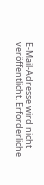E-Mail-Adresse wird nicht veröffentlicht. Erforderliche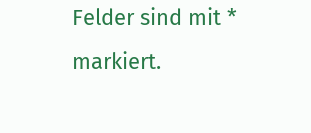Felder sind mit * markiert.